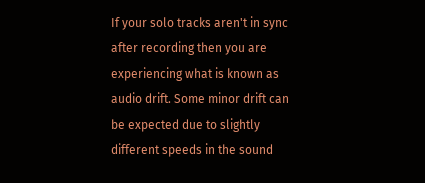If your solo tracks aren't in sync after recording then you are experiencing what is known as audio drift. Some minor drift can be expected due to slightly different speeds in the sound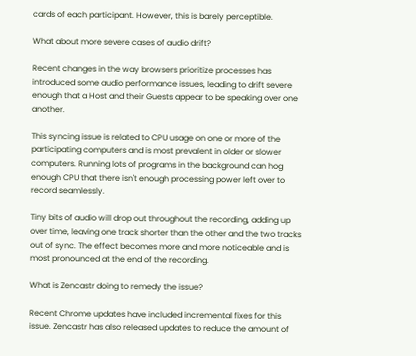cards of each participant. However, this is barely perceptible.

What about more severe cases of audio drift?

Recent changes in the way browsers prioritize processes has introduced some audio performance issues, leading to drift severe enough that a Host and their Guests appear to be speaking over one another.

This syncing issue is related to CPU usage on one or more of the participating computers and is most prevalent in older or slower computers. Running lots of programs in the background can hog enough CPU that there isn't enough processing power left over to record seamlessly.

Tiny bits of audio will drop out throughout the recording, adding up over time, leaving one track shorter than the other and the two tracks out of sync. The effect becomes more and more noticeable and is most pronounced at the end of the recording.

What is Zencastr doing to remedy the issue?

Recent Chrome updates have included incremental fixes for this issue. Zencastr has also released updates to reduce the amount of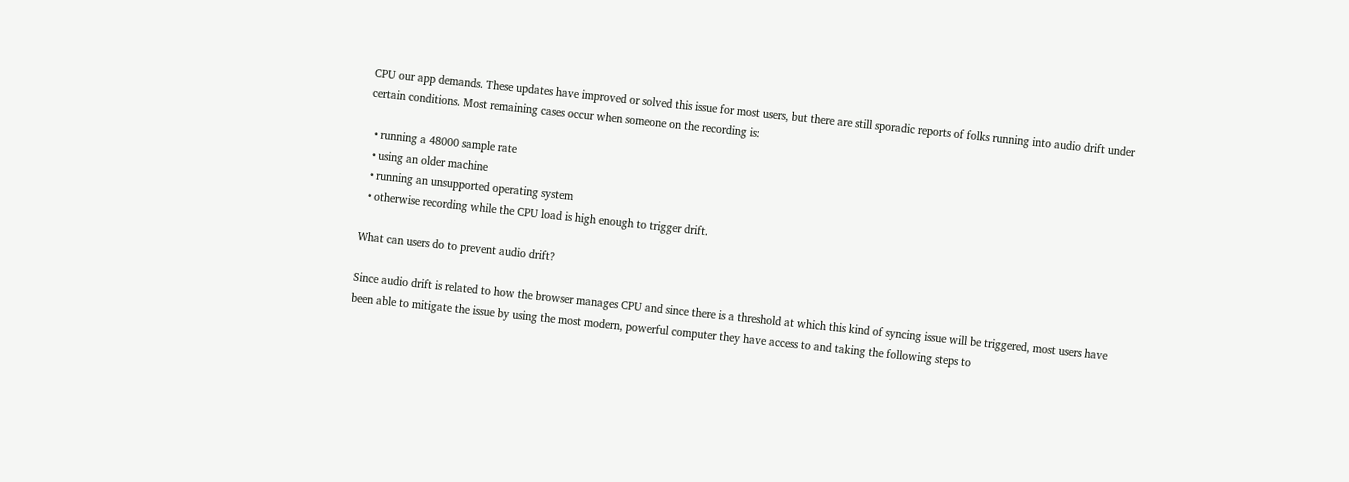CPU our app demands. These updates have improved or solved this issue for most users, but there are still sporadic reports of folks running into audio drift under certain conditions. Most remaining cases occur when someone on the recording is:

  • running a 48000 sample rate
  • using an older machine
  • running an unsupported operating system
  • otherwise recording while the CPU load is high enough to trigger drift.

What can users do to prevent audio drift?

Since audio drift is related to how the browser manages CPU and since there is a threshold at which this kind of syncing issue will be triggered, most users have been able to mitigate the issue by using the most modern, powerful computer they have access to and taking the following steps to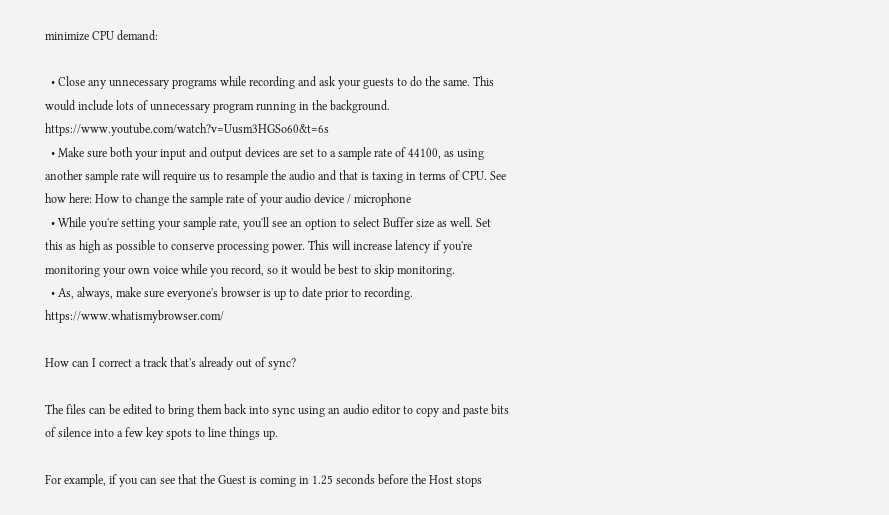minimize CPU demand:

  • Close any unnecessary programs while recording and ask your guests to do the same. This would include lots of unnecessary program running in the background. https://www.youtube.com/watch?v=Uusm3HGSo60&t=6s
  • Make sure both your input and output devices are set to a sample rate of 44100, as using another sample rate will require us to resample the audio and that is taxing in terms of CPU. See how here: How to change the sample rate of your audio device / microphone
  • While you're setting your sample rate, you'll see an option to select Buffer size as well. Set this as high as possible to conserve processing power. This will increase latency if you're monitoring your own voice while you record, so it would be best to skip monitoring.
  • As, always, make sure everyone's browser is up to date prior to recording. https://www.whatismybrowser.com/

How can I correct a track that's already out of sync?

The files can be edited to bring them back into sync using an audio editor to copy and paste bits of silence into a few key spots to line things up.

For example, if you can see that the Guest is coming in 1.25 seconds before the Host stops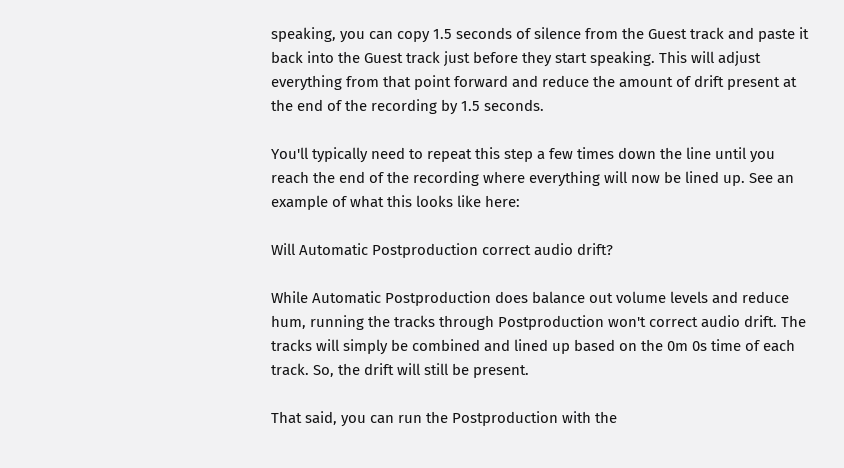speaking, you can copy 1.5 seconds of silence from the Guest track and paste it back into the Guest track just before they start speaking. This will adjust everything from that point forward and reduce the amount of drift present at the end of the recording by 1.5 seconds.

You'll typically need to repeat this step a few times down the line until you reach the end of the recording where everything will now be lined up. See an example of what this looks like here:

Will Automatic Postproduction correct audio drift?

While Automatic Postproduction does balance out volume levels and reduce hum, running the tracks through Postproduction won't correct audio drift. The tracks will simply be combined and lined up based on the 0m 0s time of each track. So, the drift will still be present.

That said, you can run the Postproduction with the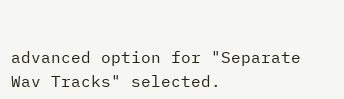advanced option for "Separate Wav Tracks" selected.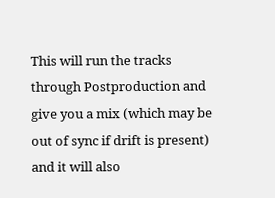This will run the tracks through Postproduction and give you a mix (which may be out of sync if drift is present) and it will also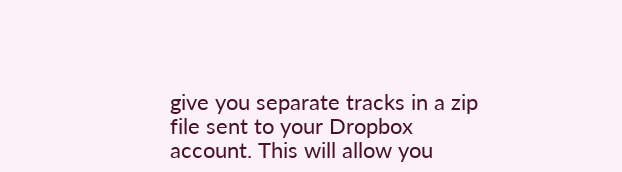give you separate tracks in a zip file sent to your Dropbox account. This will allow you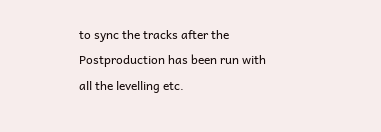to sync the tracks after the Postproduction has been run with all the levelling etc.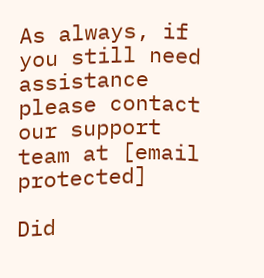As always, if you still need assistance please contact our support team at [email protected]

Did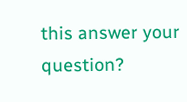this answer your question?